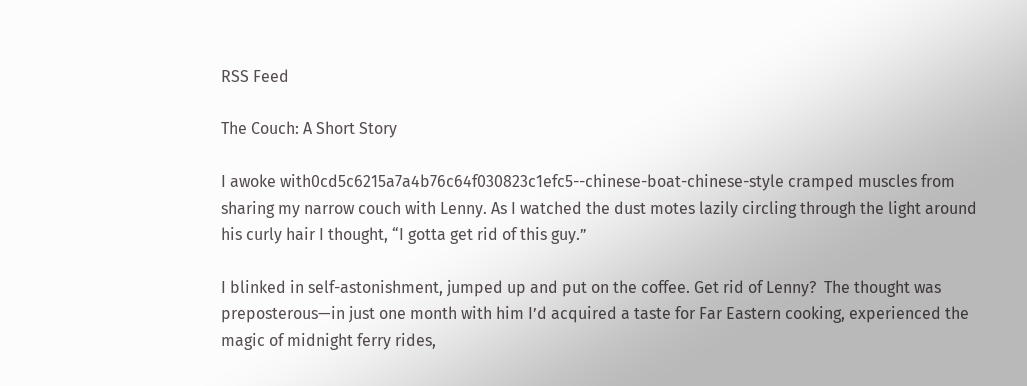RSS Feed

The Couch: A Short Story

I awoke with0cd5c6215a7a4b76c64f030823c1efc5--chinese-boat-chinese-style cramped muscles from sharing my narrow couch with Lenny. As I watched the dust motes lazily circling through the light around his curly hair I thought, “I gotta get rid of this guy.”

I blinked in self-astonishment, jumped up and put on the coffee. Get rid of Lenny?  The thought was preposterous—in just one month with him I’d acquired a taste for Far Eastern cooking, experienced the magic of midnight ferry rides,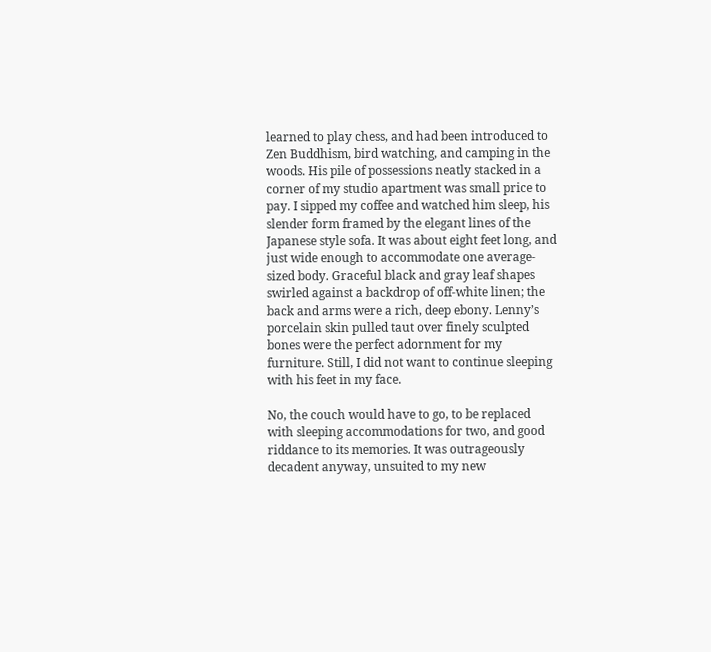learned to play chess, and had been introduced to Zen Buddhism, bird watching, and camping in the woods. His pile of possessions neatly stacked in a corner of my studio apartment was small price to pay. I sipped my coffee and watched him sleep, his slender form framed by the elegant lines of the Japanese style sofa. It was about eight feet long, and just wide enough to accommodate one average-sized body. Graceful black and gray leaf shapes swirled against a backdrop of off-white linen; the back and arms were a rich, deep ebony. Lenny’s porcelain skin pulled taut over finely sculpted bones were the perfect adornment for my furniture. Still, I did not want to continue sleeping with his feet in my face.

No, the couch would have to go, to be replaced with sleeping accommodations for two, and good riddance to its memories. It was outrageously decadent anyway, unsuited to my new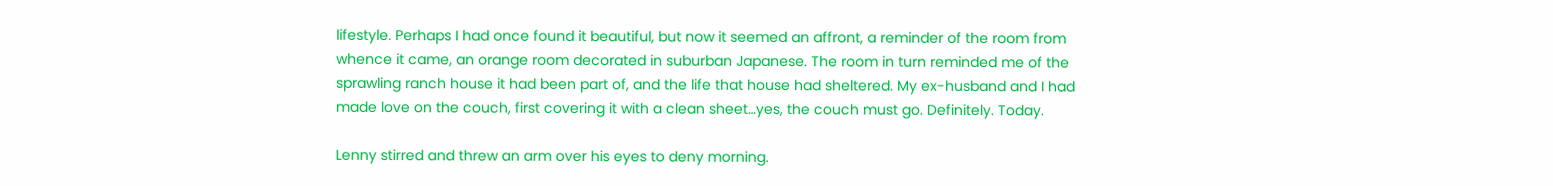lifestyle. Perhaps I had once found it beautiful, but now it seemed an affront, a reminder of the room from whence it came, an orange room decorated in suburban Japanese. The room in turn reminded me of the sprawling ranch house it had been part of, and the life that house had sheltered. My ex-husband and I had made love on the couch, first covering it with a clean sheet…yes, the couch must go. Definitely. Today.

Lenny stirred and threw an arm over his eyes to deny morning.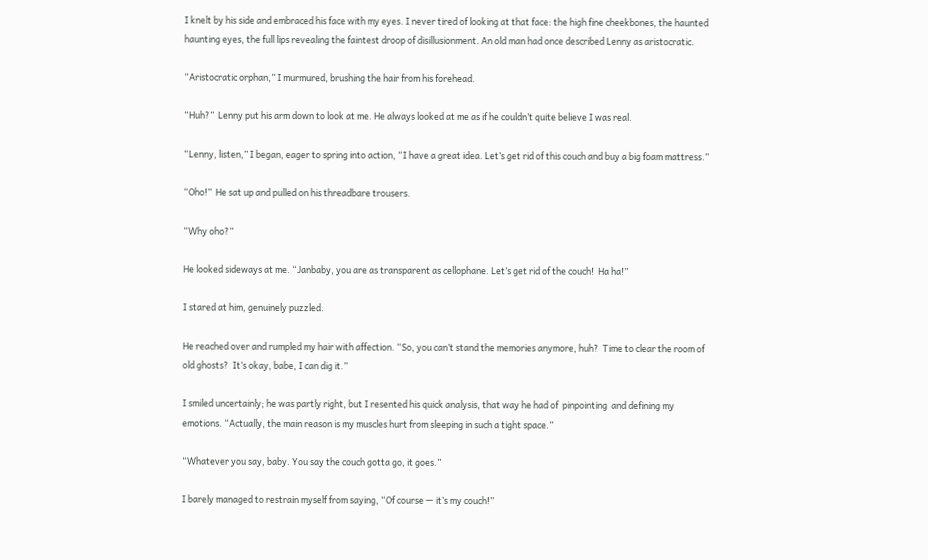I knelt by his side and embraced his face with my eyes. I never tired of looking at that face: the high fine cheekbones, the haunted haunting eyes, the full lips revealing the faintest droop of disillusionment. An old man had once described Lenny as aristocratic.

“Aristocratic orphan,” I murmured, brushing the hair from his forehead.

“Huh?”  Lenny put his arm down to look at me. He always looked at me as if he couldn’t quite believe I was real.

“Lenny, listen,” I began, eager to spring into action, “I have a great idea. Let’s get rid of this couch and buy a big foam mattress.”

“Oho!”  He sat up and pulled on his threadbare trousers.

“Why oho?”

He looked sideways at me. “Janbaby, you are as transparent as cellophane. Let’s get rid of the couch!  Ha ha!”

I stared at him, genuinely puzzled.

He reached over and rumpled my hair with affection. “So, you can’t stand the memories anymore, huh?  Time to clear the room of old ghosts?  It’s okay, babe, I can dig it.”

I smiled uncertainly; he was partly right, but I resented his quick analysis, that way he had of  pinpointing  and defining my emotions. “Actually, the main reason is my muscles hurt from sleeping in such a tight space.”

“Whatever you say, baby. You say the couch gotta go, it goes.”

I barely managed to restrain myself from saying, “Of course — it’s my couch!”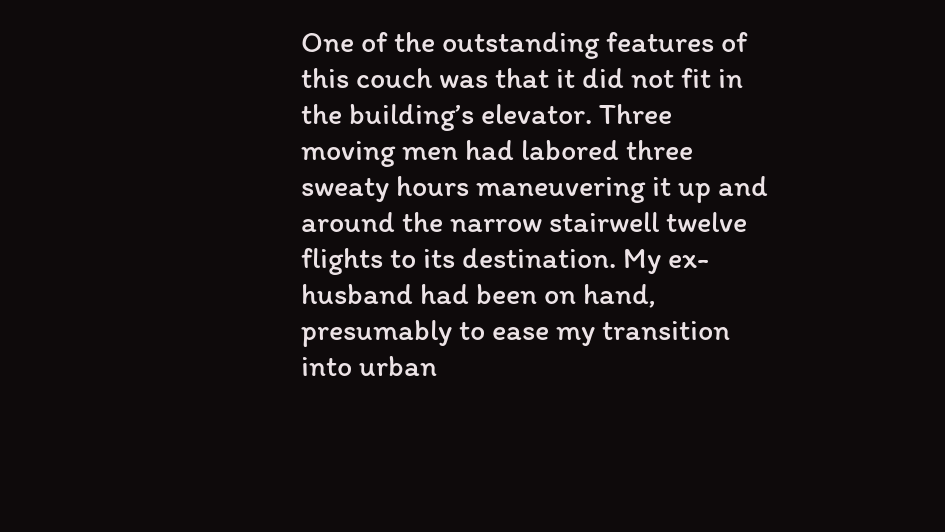One of the outstanding features of this couch was that it did not fit in the building’s elevator. Three moving men had labored three sweaty hours maneuvering it up and around the narrow stairwell twelve flights to its destination. My ex-husband had been on hand, presumably to ease my transition into urban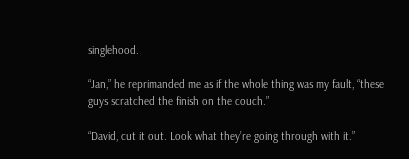singlehood.

“Jan,” he reprimanded me as if the whole thing was my fault, “these guys scratched the finish on the couch.”

“David, cut it out. Look what they’re going through with it.”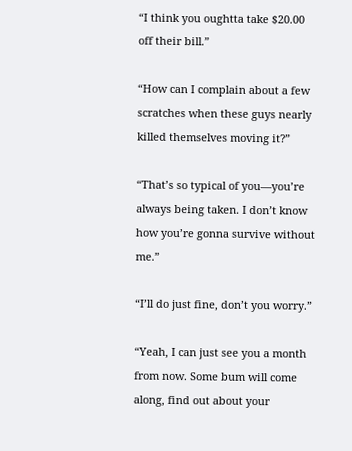“I think you oughtta take $20.00 off their bill.”

“How can I complain about a few scratches when these guys nearly killed themselves moving it?”

“That’s so typical of you—you’re always being taken. I don’t know how you’re gonna survive without me.”

“I’ll do just fine, don’t you worry.”

“Yeah, I can just see you a month from now. Some bum will come along, find out about your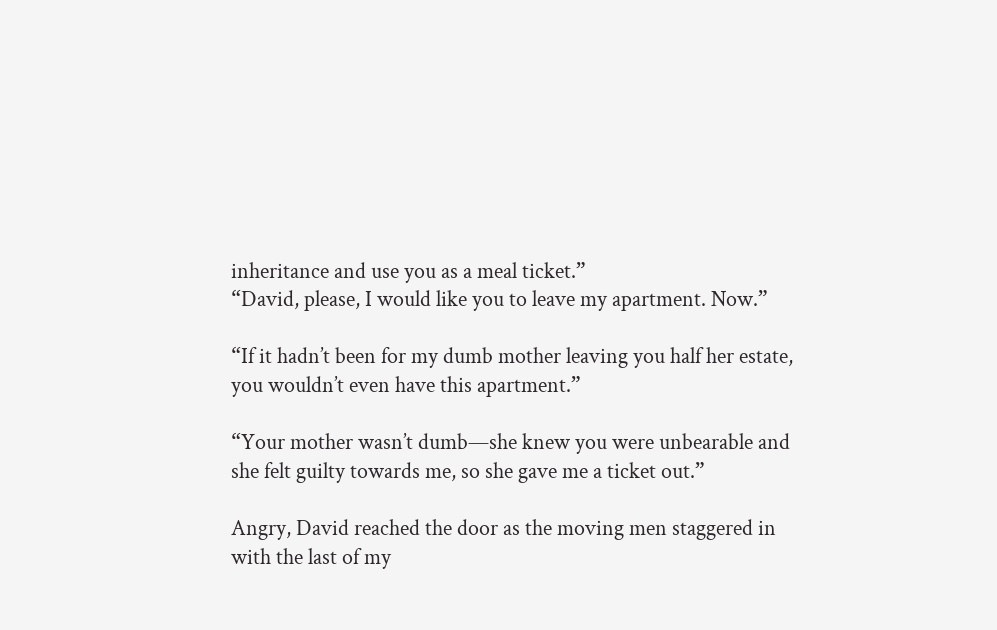inheritance and use you as a meal ticket.”
“David, please, I would like you to leave my apartment. Now.”

“If it hadn’t been for my dumb mother leaving you half her estate, you wouldn’t even have this apartment.”

“Your mother wasn’t dumb—she knew you were unbearable and she felt guilty towards me, so she gave me a ticket out.”

Angry, David reached the door as the moving men staggered in with the last of my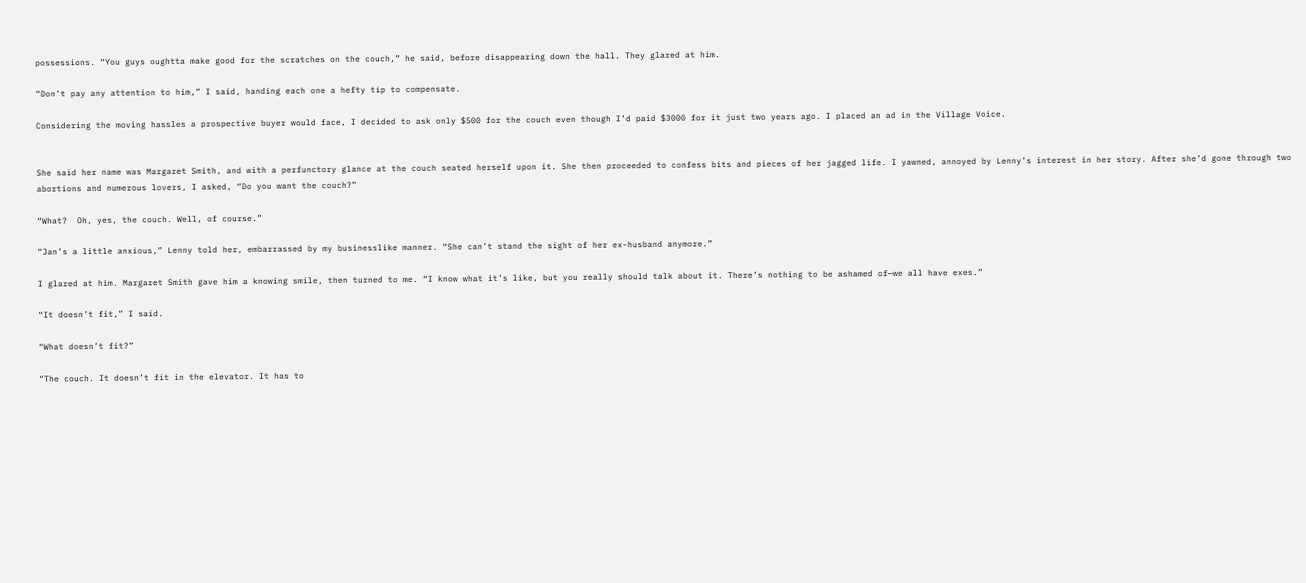possessions. “You guys oughtta make good for the scratches on the couch,” he said, before disappearing down the hall. They glared at him.

“Don’t pay any attention to him,” I said, handing each one a hefty tip to compensate.

Considering the moving hassles a prospective buyer would face, I decided to ask only $500 for the couch even though I’d paid $3000 for it just two years ago. I placed an ad in the Village Voice.


She said her name was Margaret Smith, and with a perfunctory glance at the couch seated herself upon it. She then proceeded to confess bits and pieces of her jagged life. I yawned, annoyed by Lenny’s interest in her story. After she’d gone through two abortions and numerous lovers, I asked, “Do you want the couch?”

“What?  Oh, yes, the couch. Well, of course.”

“Jan’s a little anxious,” Lenny told her, embarrassed by my businesslike manner. “She can’t stand the sight of her ex-husband anymore.”

I glared at him. Margaret Smith gave him a knowing smile, then turned to me. “I know what it’s like, but you really should talk about it. There’s nothing to be ashamed of—we all have exes.”

“It doesn’t fit,” I said.

“What doesn’t fit?”

“The couch. It doesn’t fit in the elevator. It has to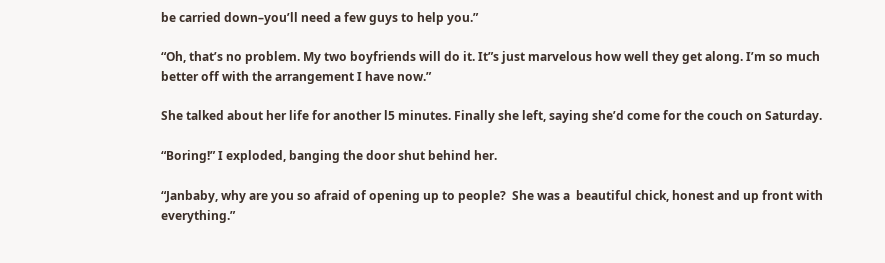be carried down–you’ll need a few guys to help you.”

“Oh, that’s no problem. My two boyfriends will do it. It”s just marvelous how well they get along. I’m so much better off with the arrangement I have now.”

She talked about her life for another l5 minutes. Finally she left, saying she’d come for the couch on Saturday.

“Boring!” I exploded, banging the door shut behind her.

“Janbaby, why are you so afraid of opening up to people?  She was a  beautiful chick, honest and up front with everything.”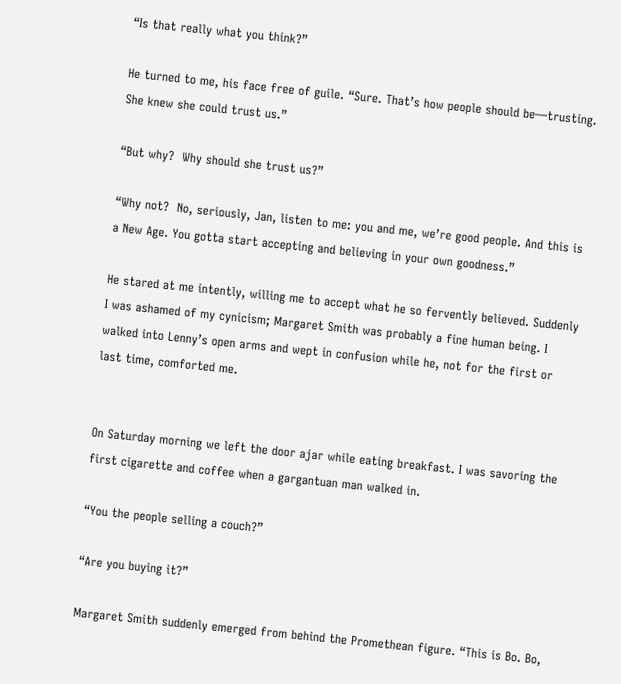“Is that really what you think?”

He turned to me, his face free of guile. “Sure. That’s how people should be—trusting. She knew she could trust us.”

“But why?  Why should she trust us?”

“Why not?  No, seriously, Jan, listen to me: you and me, we’re good people. And this is a New Age. You gotta start accepting and believing in your own goodness.”

He stared at me intently, willing me to accept what he so fervently believed. Suddenly I was ashamed of my cynicism; Margaret Smith was probably a fine human being. I walked into Lenny’s open arms and wept in confusion while he, not for the first or last time, comforted me.


On Saturday morning we left the door ajar while eating breakfast. I was savoring the first cigarette and coffee when a gargantuan man walked in.

“You the people selling a couch?”

“Are you buying it?”

Margaret Smith suddenly emerged from behind the Promethean figure. “This is Bo. Bo,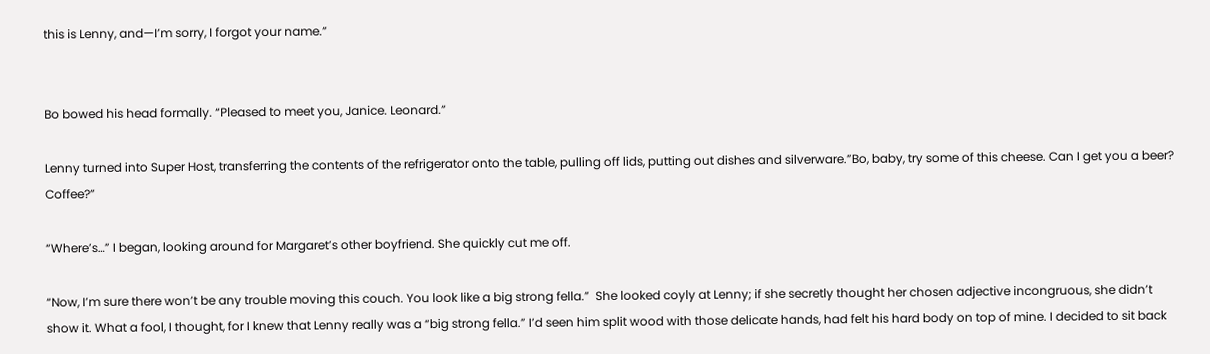this is Lenny, and—I’m sorry, I forgot your name.”


Bo bowed his head formally. “Pleased to meet you, Janice. Leonard.”

Lenny turned into Super Host, transferring the contents of the refrigerator onto the table, pulling off lids, putting out dishes and silverware.”Bo, baby, try some of this cheese. Can I get you a beer?  Coffee?”

“Where’s…” I began, looking around for Margaret’s other boyfriend. She quickly cut me off.

“Now, I’m sure there won’t be any trouble moving this couch. You look like a big strong fella.”  She looked coyly at Lenny; if she secretly thought her chosen adjective incongruous, she didn’t show it. What a fool, I thought, for I knew that Lenny really was a “big strong fella.” I’d seen him split wood with those delicate hands, had felt his hard body on top of mine. I decided to sit back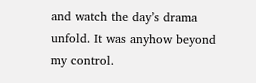and watch the day’s drama unfold. It was anyhow beyond my control.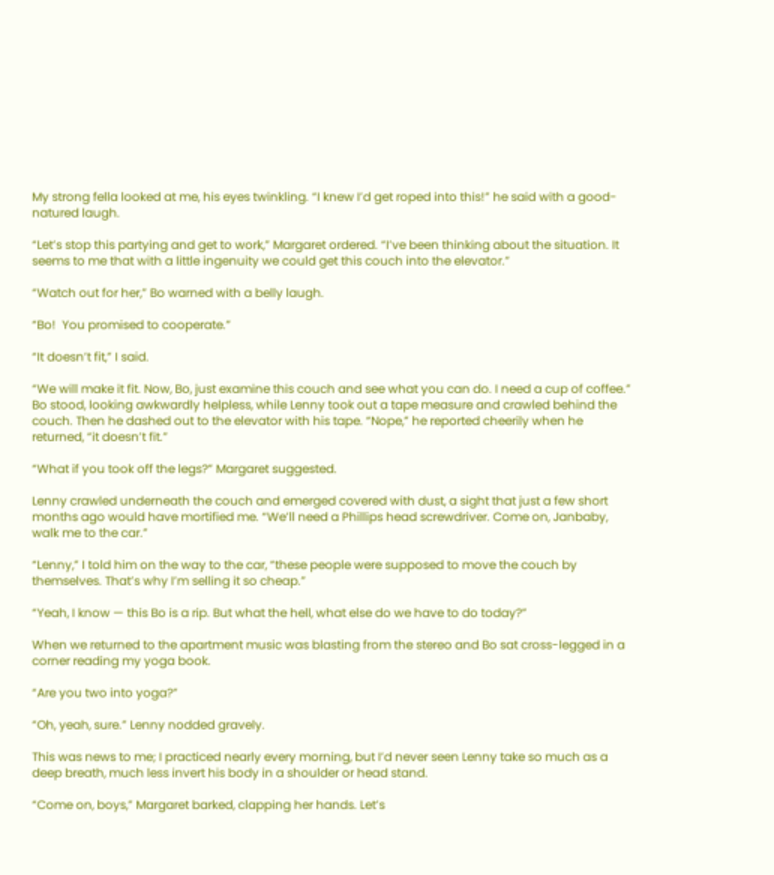My strong fella looked at me, his eyes twinkling. “I knew I’d get roped into this!” he said with a good-natured laugh.

“Let’s stop this partying and get to work,” Margaret ordered. “I’ve been thinking about the situation. It seems to me that with a little ingenuity we could get this couch into the elevator.”

“Watch out for her,” Bo warned with a belly laugh.

“Bo!  You promised to cooperate.”

“It doesn’t fit,” I said.

“We will make it fit. Now, Bo, just examine this couch and see what you can do. I need a cup of coffee.”  Bo stood, looking awkwardly helpless, while Lenny took out a tape measure and crawled behind the couch. Then he dashed out to the elevator with his tape. “Nope,” he reported cheerily when he returned, “it doesn’t fit.”

“What if you took off the legs?” Margaret suggested.

Lenny crawled underneath the couch and emerged covered with dust, a sight that just a few short months ago would have mortified me. “We’ll need a Phillips head screwdriver. Come on, Janbaby, walk me to the car.”

“Lenny,” I told him on the way to the car, “these people were supposed to move the couch by themselves. That’s why I’m selling it so cheap.”

“Yeah, I know — this Bo is a rip. But what the hell, what else do we have to do today?”

When we returned to the apartment music was blasting from the stereo and Bo sat cross-legged in a corner reading my yoga book.

“Are you two into yoga?”

“Oh, yeah, sure.” Lenny nodded gravely.

This was news to me; I practiced nearly every morning, but I’d never seen Lenny take so much as a deep breath, much less invert his body in a shoulder or head stand.

“Come on, boys,” Margaret barked, clapping her hands. Let’s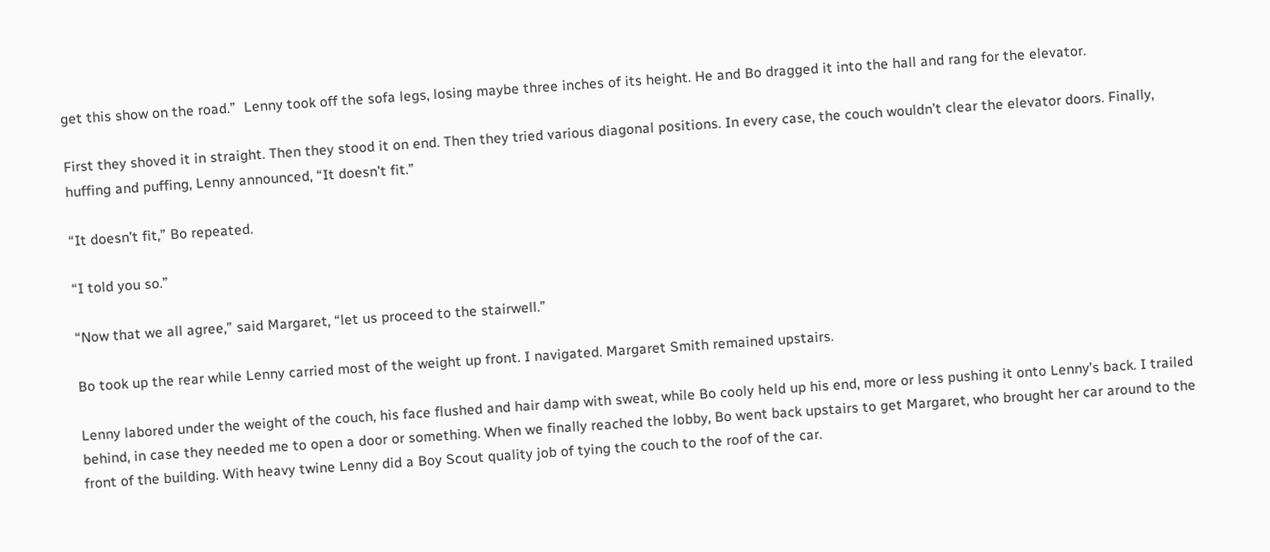get this show on the road.”  Lenny took off the sofa legs, losing maybe three inches of its height. He and Bo dragged it into the hall and rang for the elevator.

First they shoved it in straight. Then they stood it on end. Then they tried various diagonal positions. In every case, the couch wouldn’t clear the elevator doors. Finally, huffing and puffing, Lenny announced, “It doesn’t fit.”

“It doesn’t fit,” Bo repeated.

“I told you so.”

“Now that we all agree,” said Margaret, “let us proceed to the stairwell.”

Bo took up the rear while Lenny carried most of the weight up front. I navigated. Margaret Smith remained upstairs.

Lenny labored under the weight of the couch, his face flushed and hair damp with sweat, while Bo cooly held up his end, more or less pushing it onto Lenny’s back. I trailed behind, in case they needed me to open a door or something. When we finally reached the lobby, Bo went back upstairs to get Margaret, who brought her car around to the front of the building. With heavy twine Lenny did a Boy Scout quality job of tying the couch to the roof of the car.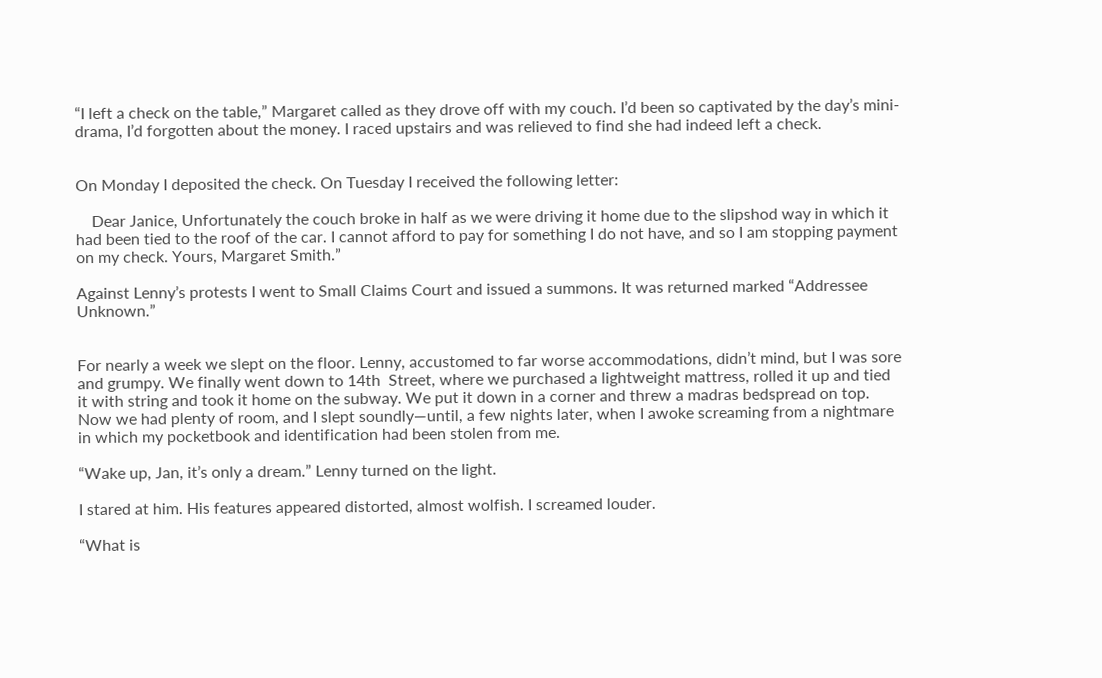“I left a check on the table,” Margaret called as they drove off with my couch. I’d been so captivated by the day’s mini-drama, I’d forgotten about the money. I raced upstairs and was relieved to find she had indeed left a check.


On Monday I deposited the check. On Tuesday I received the following letter:

    Dear Janice, Unfortunately the couch broke in half as we were driving it home due to the slipshod way in which it had been tied to the roof of the car. I cannot afford to pay for something I do not have, and so I am stopping payment on my check. Yours, Margaret Smith.”

Against Lenny’s protests I went to Small Claims Court and issued a summons. It was returned marked “Addressee Unknown.”


For nearly a week we slept on the floor. Lenny, accustomed to far worse accommodations, didn’t mind, but I was sore and grumpy. We finally went down to 14th  Street, where we purchased a lightweight mattress, rolled it up and tied it with string and took it home on the subway. We put it down in a corner and threw a madras bedspread on top. Now we had plenty of room, and I slept soundly—until, a few nights later, when I awoke screaming from a nightmare in which my pocketbook and identification had been stolen from me.

“Wake up, Jan, it’s only a dream.” Lenny turned on the light.

I stared at him. His features appeared distorted, almost wolfish. I screamed louder.

“What is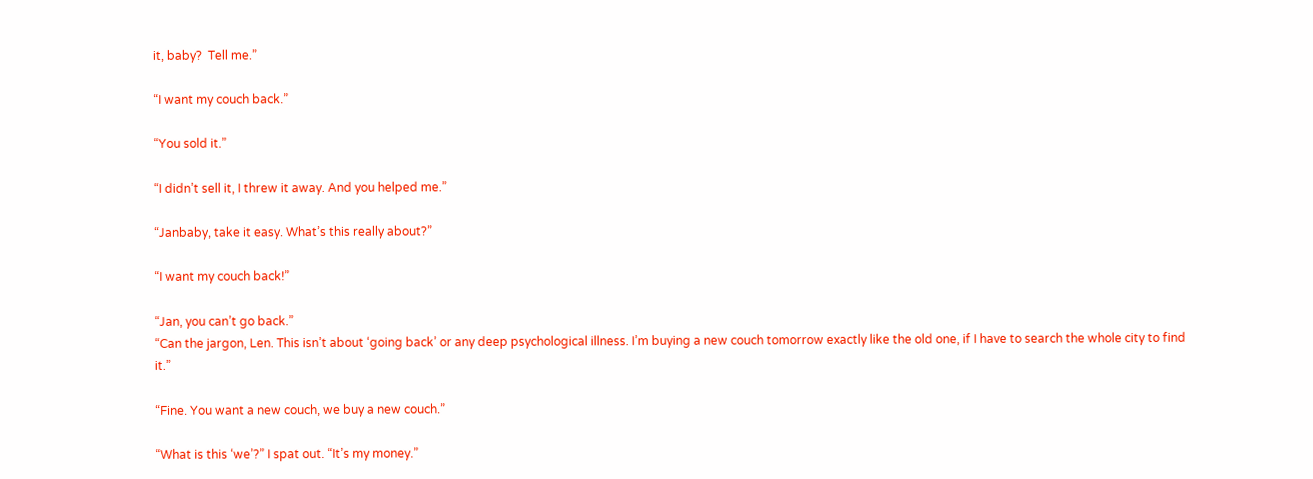it, baby?  Tell me.”

“I want my couch back.”

“You sold it.”

“I didn’t sell it, I threw it away. And you helped me.”

“Janbaby, take it easy. What’s this really about?”

“I want my couch back!”

“Jan, you can’t go back.”
“Can the jargon, Len. This isn’t about ‘going back’ or any deep psychological illness. I’m buying a new couch tomorrow exactly like the old one, if I have to search the whole city to find it.”

“Fine. You want a new couch, we buy a new couch.”

“What is this ‘we’?” I spat out. “It’s my money.”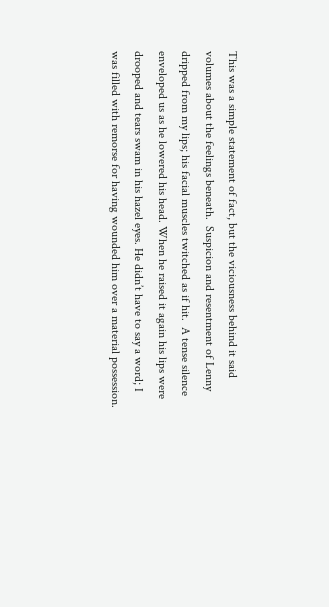This was a simple statement of fact, but the viciousness behind it said volumes about the feelings beneath.  Suspicion and resentment of Lenny dripped from my lips; his facial muscles twitched as if hit.  A tense silence enveloped us as he lowered his head. When he raised it again his lips were drooped and tears swam in his hazel eyes. He didn’t have to say a word; I was filled with remorse for having wounded him over a material possession.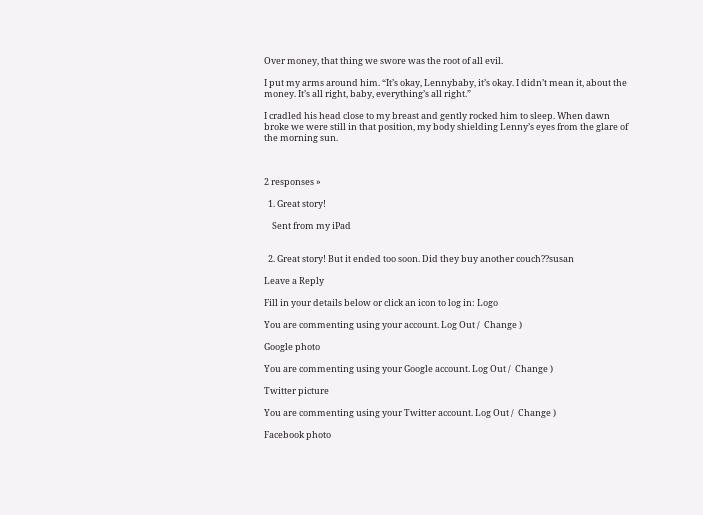Over money, that thing we swore was the root of all evil.

I put my arms around him. “It’s okay, Lennybaby, it’s okay. I didn’t mean it, about the money. It’s all right, baby, everything’s all right.”

I cradled his head close to my breast and gently rocked him to sleep. When dawn broke we were still in that position, my body shielding Lenny’s eyes from the glare of the morning sun.



2 responses »

  1. Great story!

    Sent from my iPad


  2. Great story! But it ended too soon. Did they buy another couch??susan

Leave a Reply

Fill in your details below or click an icon to log in: Logo

You are commenting using your account. Log Out /  Change )

Google photo

You are commenting using your Google account. Log Out /  Change )

Twitter picture

You are commenting using your Twitter account. Log Out /  Change )

Facebook photo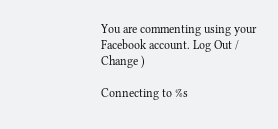You are commenting using your Facebook account. Log Out /  Change )

Connecting to %s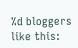%d bloggers like this: